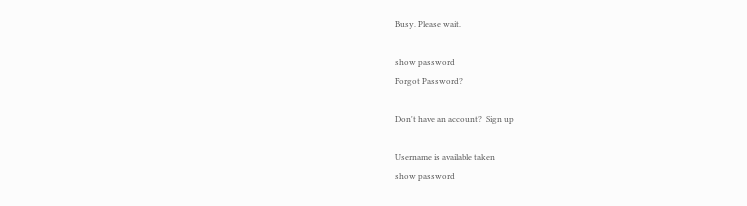Busy. Please wait.

show password
Forgot Password?

Don't have an account?  Sign up

Username is available taken
show password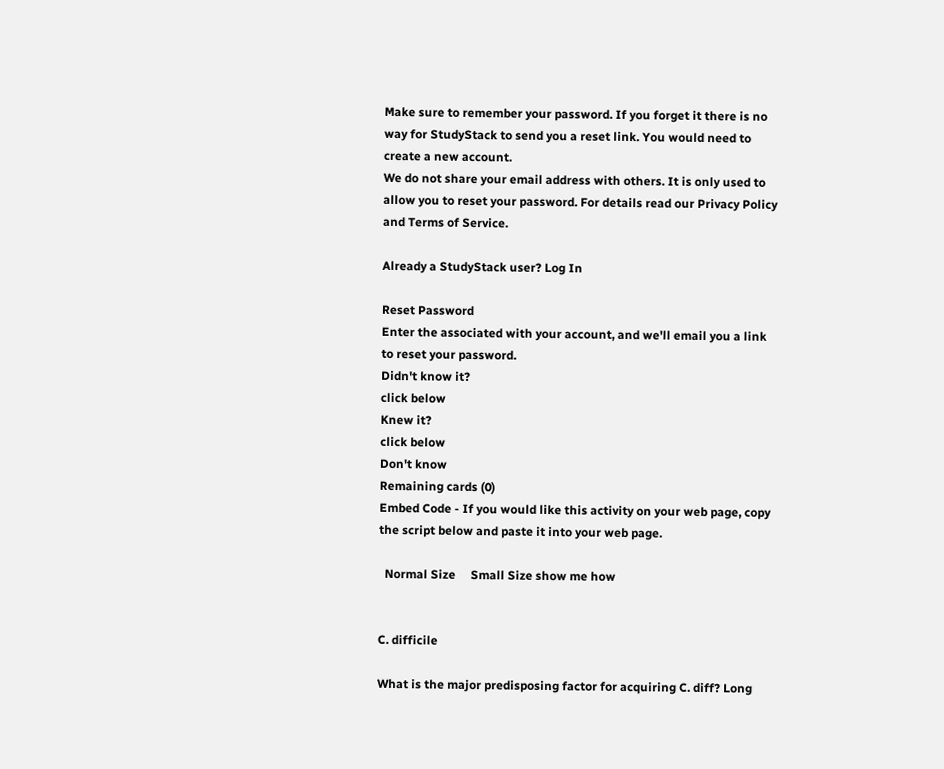Make sure to remember your password. If you forget it there is no way for StudyStack to send you a reset link. You would need to create a new account.
We do not share your email address with others. It is only used to allow you to reset your password. For details read our Privacy Policy and Terms of Service.

Already a StudyStack user? Log In

Reset Password
Enter the associated with your account, and we'll email you a link to reset your password.
Didn't know it?
click below
Knew it?
click below
Don't know
Remaining cards (0)
Embed Code - If you would like this activity on your web page, copy the script below and paste it into your web page.

  Normal Size     Small Size show me how


C. difficile

What is the major predisposing factor for acquiring C. diff? Long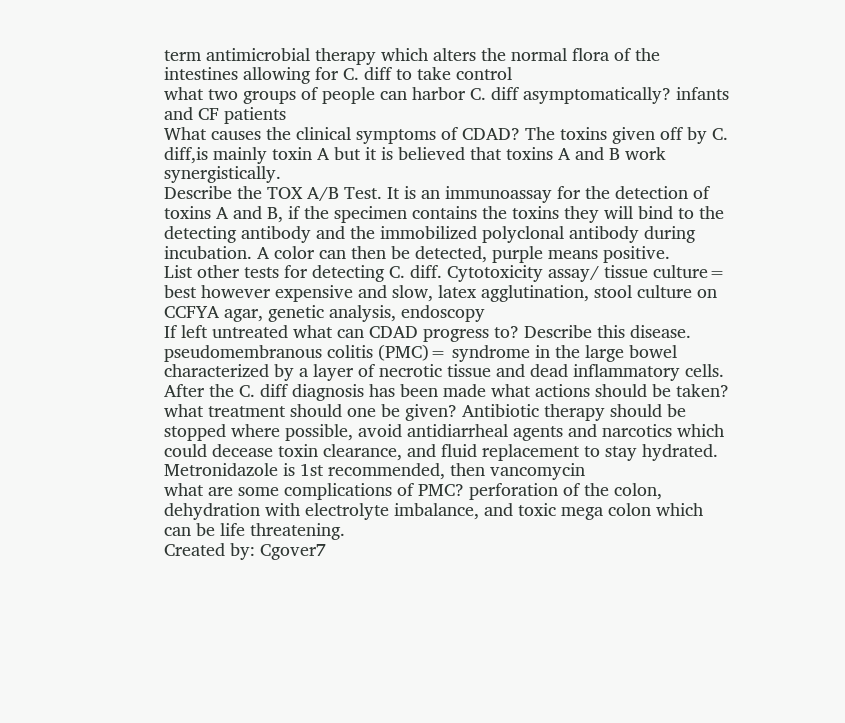term antimicrobial therapy which alters the normal flora of the intestines allowing for C. diff to take control
what two groups of people can harbor C. diff asymptomatically? infants and CF patients
What causes the clinical symptoms of CDAD? The toxins given off by C. diff,is mainly toxin A but it is believed that toxins A and B work synergistically.
Describe the TOX A/B Test. It is an immunoassay for the detection of toxins A and B, if the specimen contains the toxins they will bind to the detecting antibody and the immobilized polyclonal antibody during incubation. A color can then be detected, purple means positive.
List other tests for detecting C. diff. Cytotoxicity assay/ tissue culture= best however expensive and slow, latex agglutination, stool culture on CCFYA agar, genetic analysis, endoscopy
If left untreated what can CDAD progress to? Describe this disease. pseudomembranous colitis (PMC)= syndrome in the large bowel characterized by a layer of necrotic tissue and dead inflammatory cells.
After the C. diff diagnosis has been made what actions should be taken? what treatment should one be given? Antibiotic therapy should be stopped where possible, avoid antidiarrheal agents and narcotics which could decease toxin clearance, and fluid replacement to stay hydrated. Metronidazole is 1st recommended, then vancomycin
what are some complications of PMC? perforation of the colon, dehydration with electrolyte imbalance, and toxic mega colon which can be life threatening.
Created by: Cgover7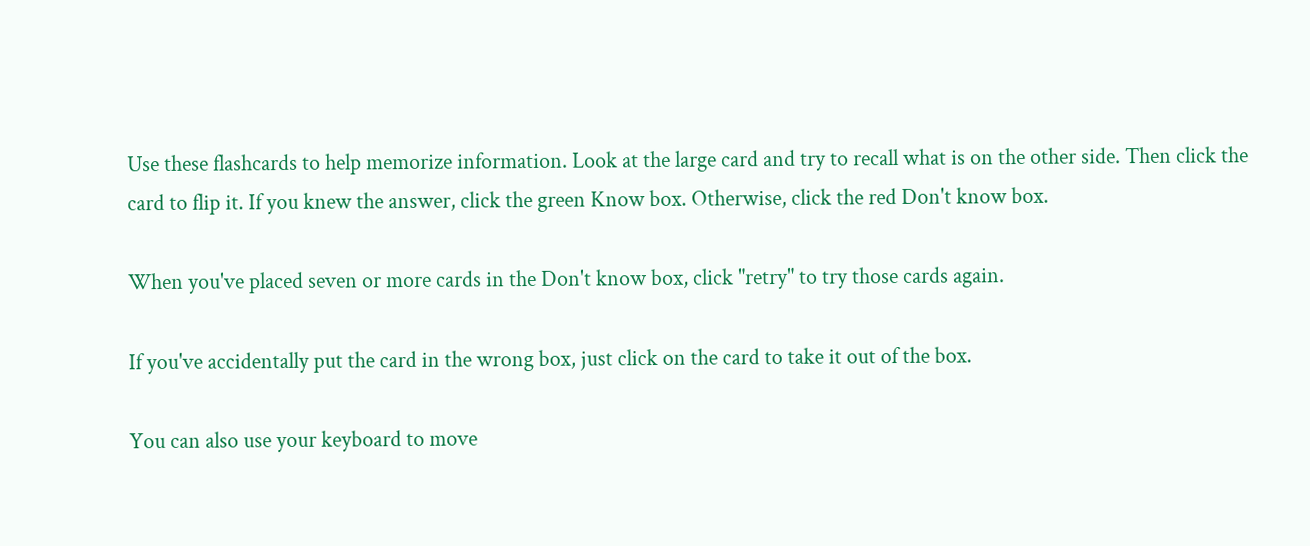Use these flashcards to help memorize information. Look at the large card and try to recall what is on the other side. Then click the card to flip it. If you knew the answer, click the green Know box. Otherwise, click the red Don't know box.

When you've placed seven or more cards in the Don't know box, click "retry" to try those cards again.

If you've accidentally put the card in the wrong box, just click on the card to take it out of the box.

You can also use your keyboard to move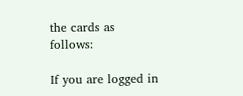the cards as follows:

If you are logged in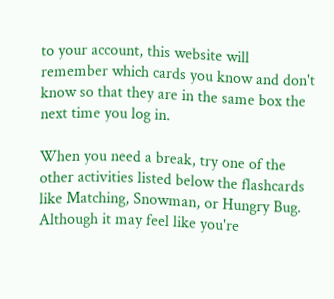to your account, this website will remember which cards you know and don't know so that they are in the same box the next time you log in.

When you need a break, try one of the other activities listed below the flashcards like Matching, Snowman, or Hungry Bug. Although it may feel like you're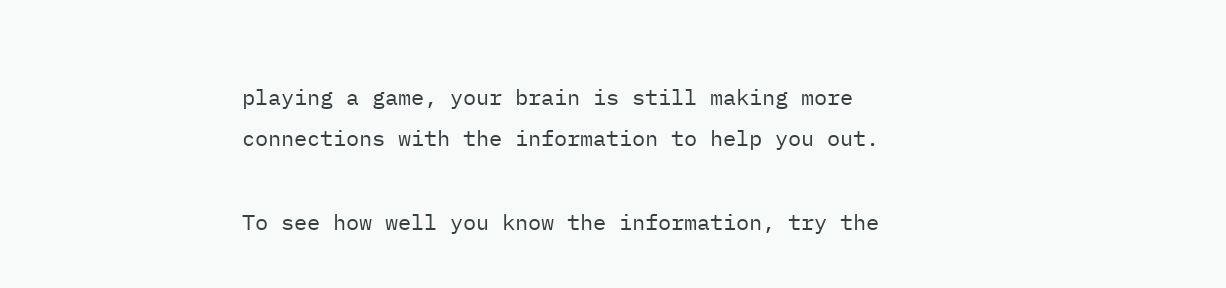playing a game, your brain is still making more connections with the information to help you out.

To see how well you know the information, try the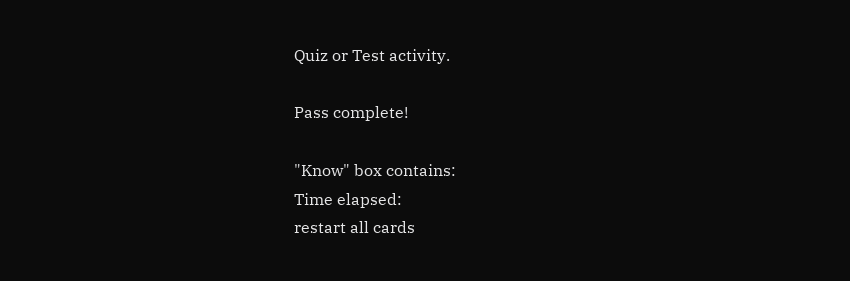Quiz or Test activity.

Pass complete!

"Know" box contains:
Time elapsed:
restart all cards